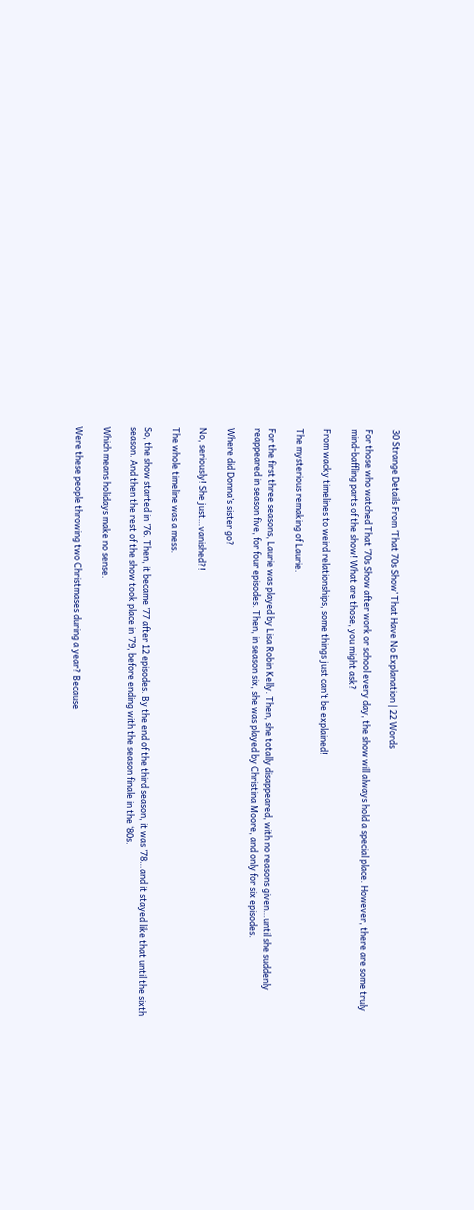30 Strange Details From ‘That 70s Show’ That Have No Explanation | 22 Words

For those who watched That ‘70s Show after work or school every day, the show will always hold a special place. However, there are some truly mind-baffling parts of the show! What are those, you might ask?

From wacky timelines to weird relationships, some things just can’t be explained!

The mysterious remaking of Laurie.

For the first three seasons, Laurie was played by Lisa Robin Kelly. Then, she totally disappeared, with no reasons given…until she suddenly reappeared in season five, for four episodes. Then, in season six, she was played by Christina Moore, and only for six episodes.

Where did Donna’s sister go?

No, seriously! She just…vanished?!

The whole timeline was a mess.

So, the show started in ’76. Then, it became ’77 after 12 episodes. By the end of the third season, it was ’78…and it stayed like that until the sixth season. And then the rest of the show took place in ’79, before ending with the season finale in the ‘80s.

Which means holidays make no sense.

Were these people throwing two Christmases during a year? Because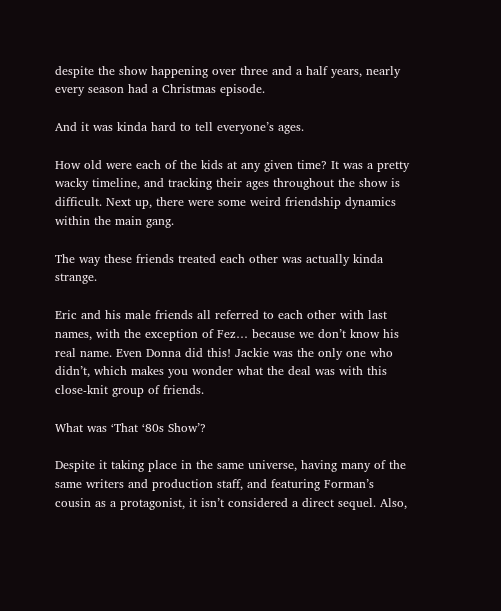despite the show happening over three and a half years, nearly every season had a Christmas episode.

And it was kinda hard to tell everyone’s ages.

How old were each of the kids at any given time? It was a pretty wacky timeline, and tracking their ages throughout the show is difficult. Next up, there were some weird friendship dynamics within the main gang.

The way these friends treated each other was actually kinda strange.

Eric and his male friends all referred to each other with last names, with the exception of Fez… because we don’t know his real name. Even Donna did this! Jackie was the only one who didn’t, which makes you wonder what the deal was with this close-knit group of friends.

What was ‘That ‘80s Show’?

Despite it taking place in the same universe, having many of the same writers and production staff, and featuring Forman’s cousin as a protagonist, it isn’t considered a direct sequel. Also,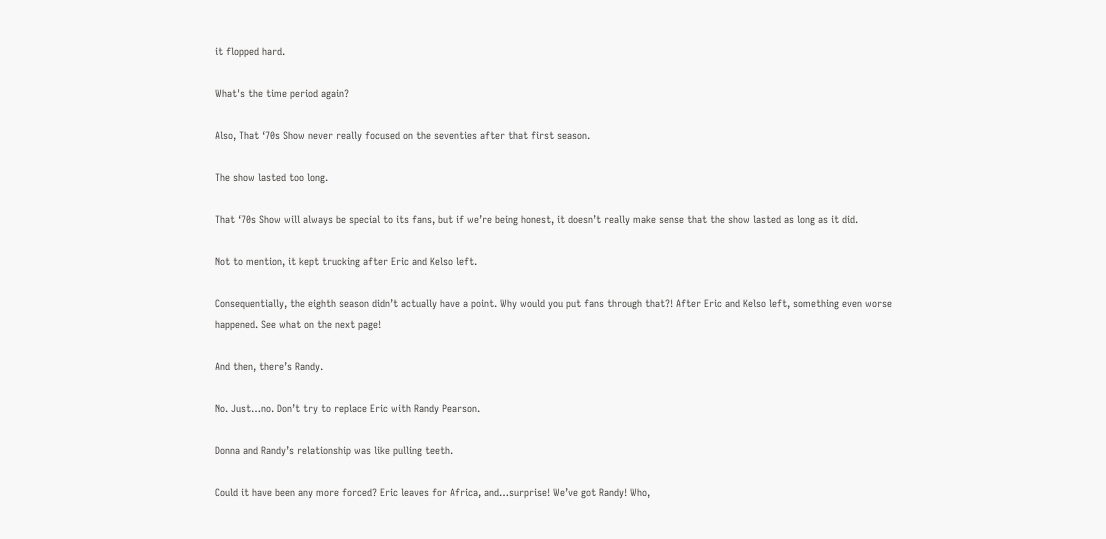it flopped hard.

What's the time period again?

Also, That ‘70s Show never really focused on the seventies after that first season.

The show lasted too long.

That ‘70s Show will always be special to its fans, but if we’re being honest, it doesn’t really make sense that the show lasted as long as it did.

Not to mention, it kept trucking after Eric and Kelso left.

Consequentially, the eighth season didn’t actually have a point. Why would you put fans through that?! After Eric and Kelso left, something even worse happened. See what on the next page!

And then, there’s Randy.

No. Just…no. Don’t try to replace Eric with Randy Pearson.

Donna and Randy’s relationship was like pulling teeth.

Could it have been any more forced? Eric leaves for Africa, and…surprise! We’ve got Randy! Who,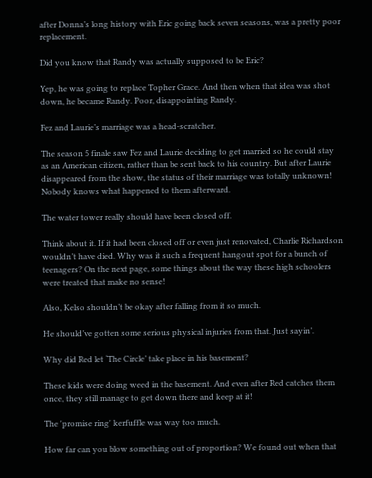after Donna’s long history with Eric going back seven seasons, was a pretty poor replacement.

Did you know that Randy was actually supposed to be Eric?

Yep, he was going to replace Topher Grace. And then when that idea was shot down, he became Randy. Poor, disappointing Randy.

Fez and Laurie’s marriage was a head-scratcher.

The season 5 finale saw Fez and Laurie deciding to get married so he could stay as an American citizen, rather than be sent back to his country. But after Laurie disappeared from the show, the status of their marriage was totally unknown! Nobody knows what happened to them afterward.

The water tower really should have been closed off.

Think about it. If it had been closed off or even just renovated, Charlie Richardson wouldn’t have died. Why was it such a frequent hangout spot for a bunch of teenagers? On the next page, some things about the way these high schoolers were treated that make no sense!

Also, Kelso shouldn’t be okay after falling from it so much.

He should’ve gotten some serious physical injuries from that. Just sayin’.

Why did Red let ‘The Circle’ take place in his basement?

These kids were doing weed in the basement. And even after Red catches them once, they still manage to get down there and keep at it!

The 'promise ring' kerfuffle was way too much.

How far can you blow something out of proportion? We found out when that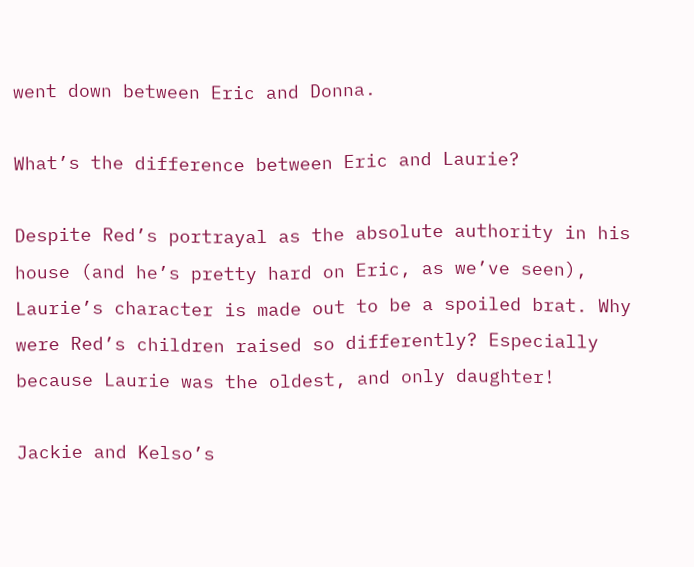went down between Eric and Donna.

What’s the difference between Eric and Laurie?

Despite Red’s portrayal as the absolute authority in his house (and he’s pretty hard on Eric, as we’ve seen), Laurie’s character is made out to be a spoiled brat. Why were Red’s children raised so differently? Especially because Laurie was the oldest, and only daughter!

Jackie and Kelso’s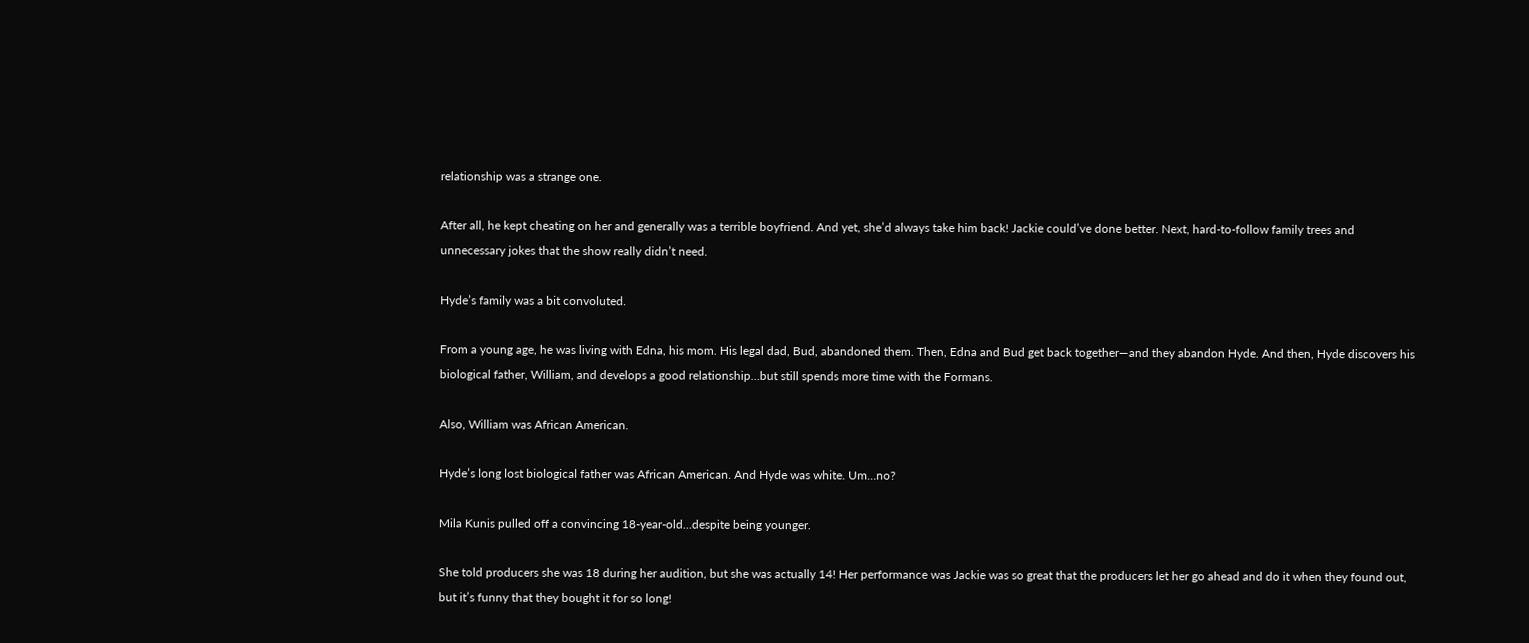relationship was a strange one.

After all, he kept cheating on her and generally was a terrible boyfriend. And yet, she’d always take him back! Jackie could’ve done better. Next, hard-to-follow family trees and unnecessary jokes that the show really didn’t need.

Hyde’s family was a bit convoluted.

From a young age, he was living with Edna, his mom. His legal dad, Bud, abandoned them. Then, Edna and Bud get back together—and they abandon Hyde. And then, Hyde discovers his biological father, William, and develops a good relationship…but still spends more time with the Formans.

Also, William was African American.

Hyde’s long lost biological father was African American. And Hyde was white. Um…no?

Mila Kunis pulled off a convincing 18-year-old…despite being younger.

She told producers she was 18 during her audition, but she was actually 14! Her performance was Jackie was so great that the producers let her go ahead and do it when they found out, but it’s funny that they bought it for so long!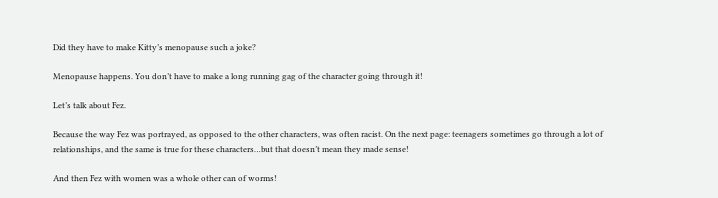Did they have to make Kitty’s menopause such a joke?

Menopause happens. You don’t have to make a long running gag of the character going through it!

Let’s talk about Fez.

Because the way Fez was portrayed, as opposed to the other characters, was often racist. On the next page: teenagers sometimes go through a lot of relationships, and the same is true for these characters…but that doesn’t mean they made sense!

And then Fez with women was a whole other can of worms!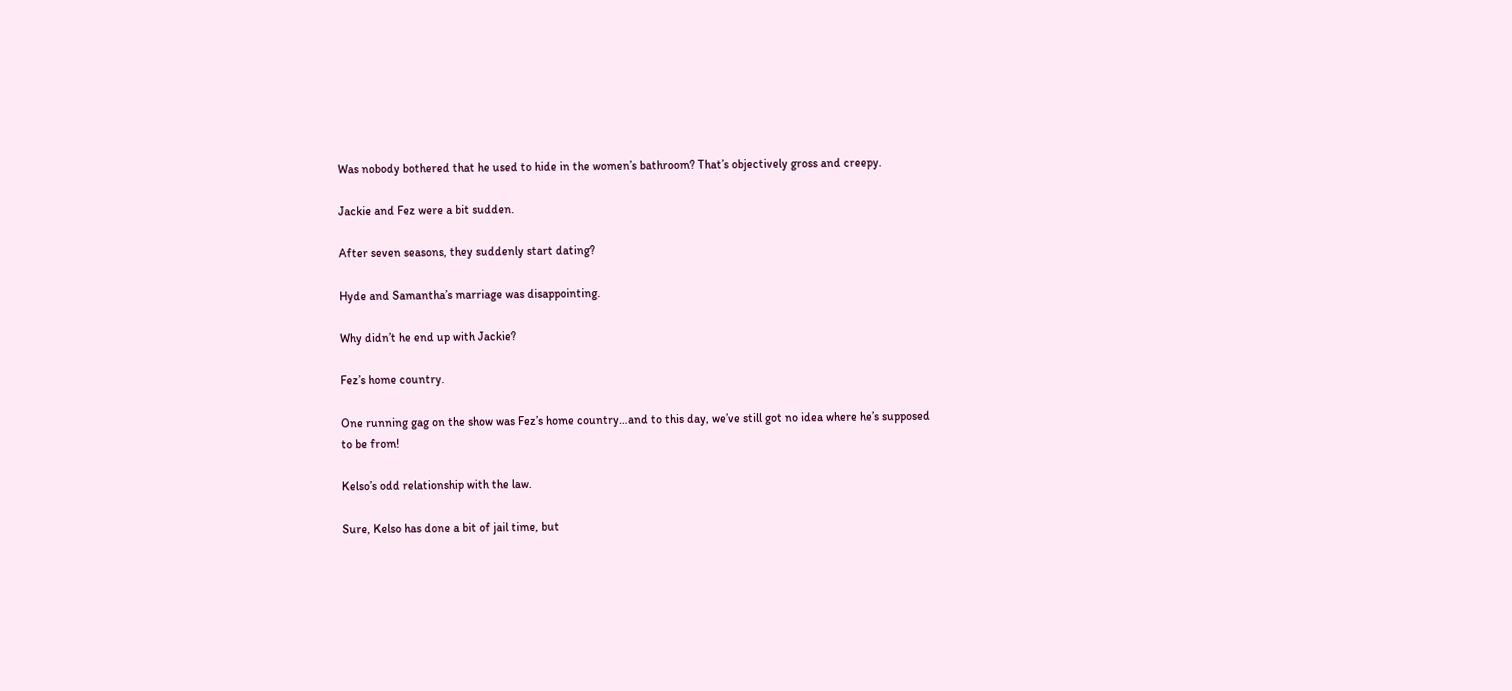Was nobody bothered that he used to hide in the women’s bathroom? That’s objectively gross and creepy.

Jackie and Fez were a bit sudden.

After seven seasons, they suddenly start dating?

Hyde and Samantha’s marriage was disappointing.

Why didn’t he end up with Jackie?

Fez’s home country.

One running gag on the show was Fez’s home country…and to this day, we’ve still got no idea where he’s supposed to be from!

Kelso’s odd relationship with the law.

Sure, Kelso has done a bit of jail time, but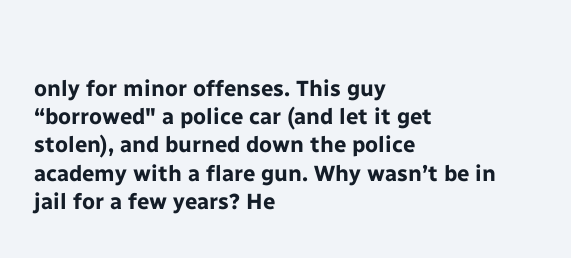only for minor offenses. This guy “borrowed" a police car (and let it get stolen), and burned down the police academy with a flare gun. Why wasn’t be in jail for a few years? He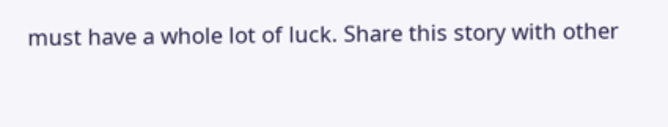must have a whole lot of luck. Share this story with other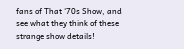fans of That ‘70s Show, and see what they think of these strange show details!